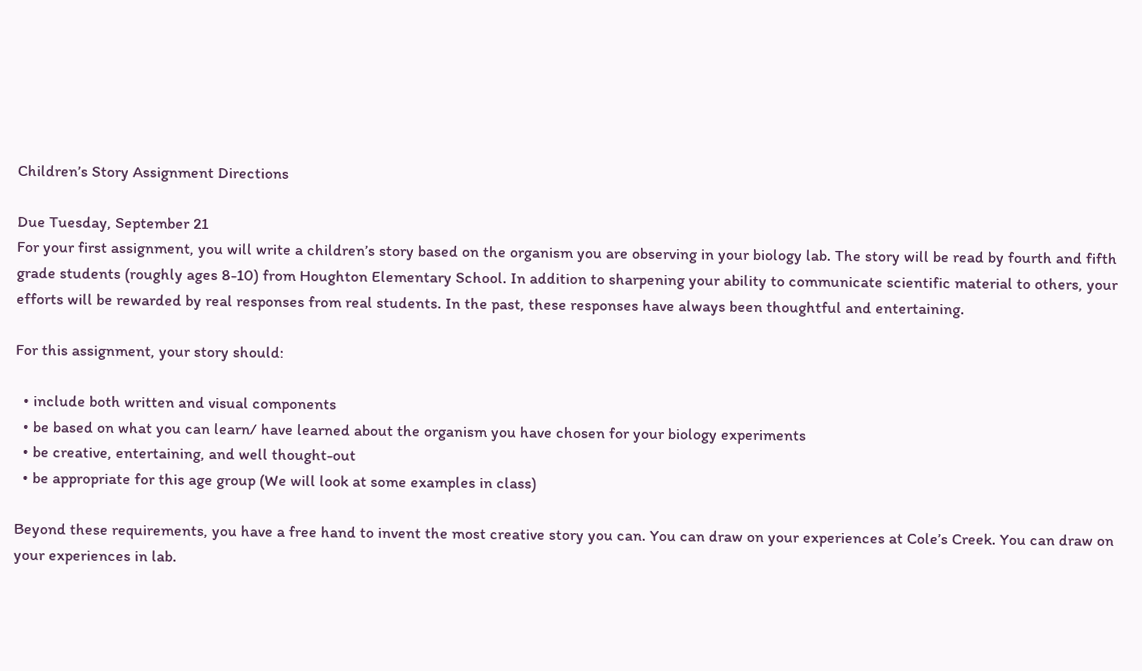Children’s Story Assignment Directions

Due Tuesday, September 21
For your first assignment, you will write a children’s story based on the organism you are observing in your biology lab. The story will be read by fourth and fifth grade students (roughly ages 8-10) from Houghton Elementary School. In addition to sharpening your ability to communicate scientific material to others, your efforts will be rewarded by real responses from real students. In the past, these responses have always been thoughtful and entertaining.

For this assignment, your story should:

  • include both written and visual components
  • be based on what you can learn/ have learned about the organism you have chosen for your biology experiments
  • be creative, entertaining, and well thought-out
  • be appropriate for this age group (We will look at some examples in class)

Beyond these requirements, you have a free hand to invent the most creative story you can. You can draw on your experiences at Cole’s Creek. You can draw on your experiences in lab.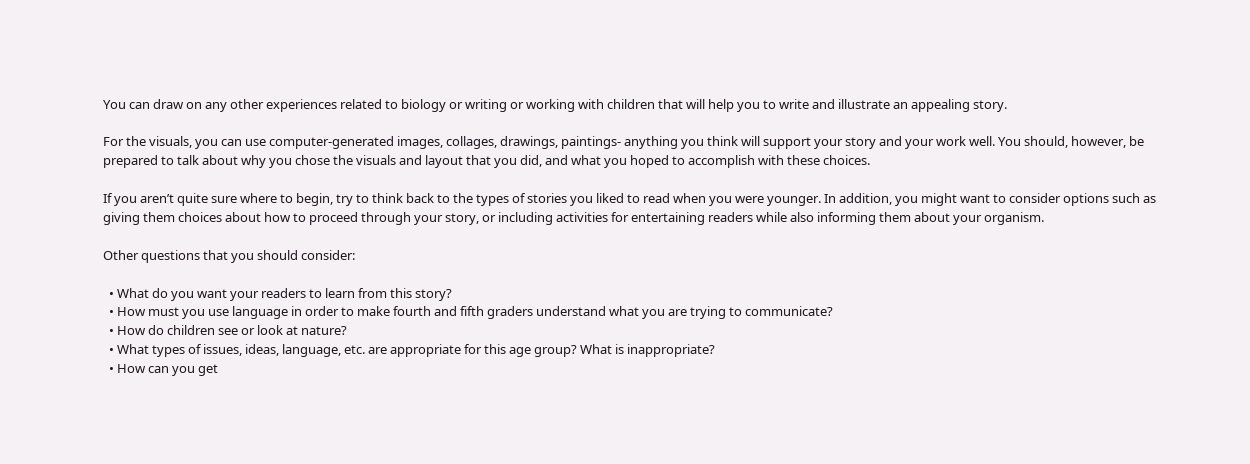You can draw on any other experiences related to biology or writing or working with children that will help you to write and illustrate an appealing story.

For the visuals, you can use computer-generated images, collages, drawings, paintings- anything you think will support your story and your work well. You should, however, be prepared to talk about why you chose the visuals and layout that you did, and what you hoped to accomplish with these choices.

If you aren’t quite sure where to begin, try to think back to the types of stories you liked to read when you were younger. In addition, you might want to consider options such as giving them choices about how to proceed through your story, or including activities for entertaining readers while also informing them about your organism.

Other questions that you should consider:

  • What do you want your readers to learn from this story?
  • How must you use language in order to make fourth and fifth graders understand what you are trying to communicate?
  • How do children see or look at nature?
  • What types of issues, ideas, language, etc. are appropriate for this age group? What is inappropriate?
  • How can you get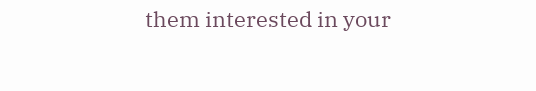them interested in your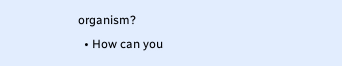organism?
  • How can you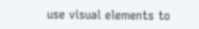use visual elements to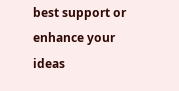best support or enhance your ideas